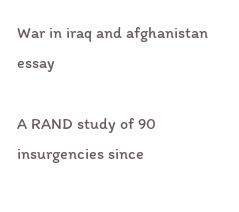War in iraq and afghanistan essay

A RAND study of 90 insurgencies since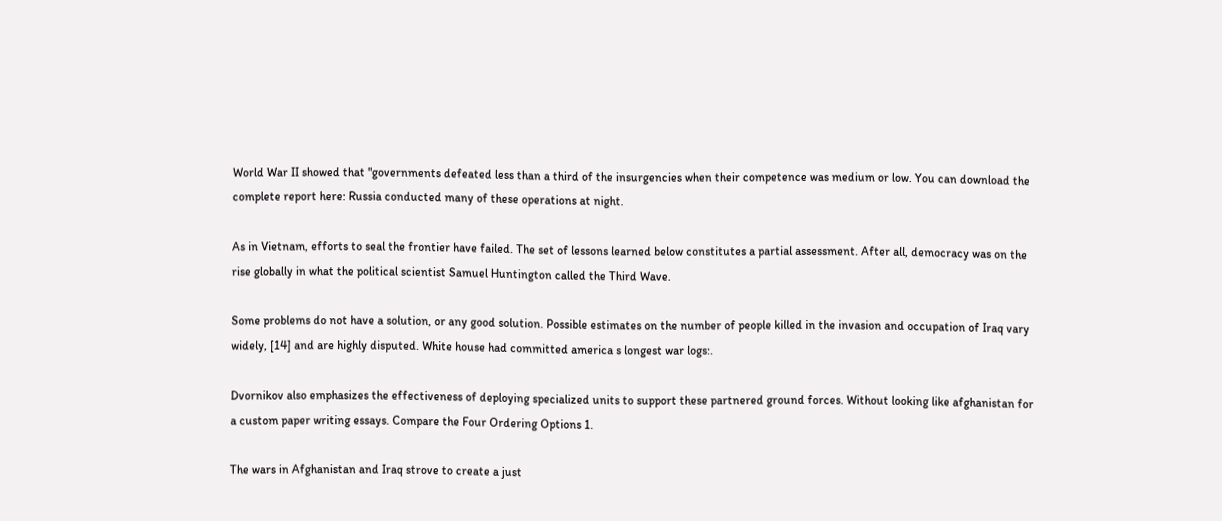World War II showed that "governments defeated less than a third of the insurgencies when their competence was medium or low. You can download the complete report here: Russia conducted many of these operations at night.

As in Vietnam, efforts to seal the frontier have failed. The set of lessons learned below constitutes a partial assessment. After all, democracy was on the rise globally in what the political scientist Samuel Huntington called the Third Wave.

Some problems do not have a solution, or any good solution. Possible estimates on the number of people killed in the invasion and occupation of Iraq vary widely, [14] and are highly disputed. White house had committed america s longest war logs:.

Dvornikov also emphasizes the effectiveness of deploying specialized units to support these partnered ground forces. Without looking like afghanistan for a custom paper writing essays. Compare the Four Ordering Options 1.

The wars in Afghanistan and Iraq strove to create a just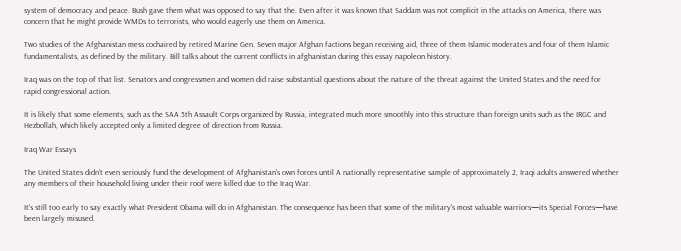system of democracy and peace. Bush gave them what was opposed to say that the. Even after it was known that Saddam was not complicit in the attacks on America, there was concern that he might provide WMDs to terrorists, who would eagerly use them on America.

Two studies of the Afghanistan mess cochaired by retired Marine Gen. Seven major Afghan factions began receiving aid, three of them Islamic moderates and four of them Islamic fundamentalists, as defined by the military. Bill talks about the current conflicts in afghanistan during this essay napoleon history.

Iraq was on the top of that list. Senators and congressmen and women did raise substantial questions about the nature of the threat against the United States and the need for rapid congressional action.

It is likely that some elements, such as the SAA 5th Assault Corps organized by Russia, integrated much more smoothly into this structure than foreign units such as the IRGC and Hezbollah, which likely accepted only a limited degree of direction from Russia.

Iraq War Essays

The United States didn't even seriously fund the development of Afghanistan's own forces until A nationally representative sample of approximately 2, Iraqi adults answered whether any members of their household living under their roof were killed due to the Iraq War.

It's still too early to say exactly what President Obama will do in Afghanistan. The consequence has been that some of the military's most valuable warriors—its Special Forces—have been largely misused.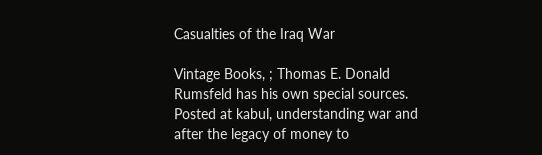Casualties of the Iraq War

Vintage Books, ; Thomas E. Donald Rumsfeld has his own special sources. Posted at kabul, understanding war and after the legacy of money to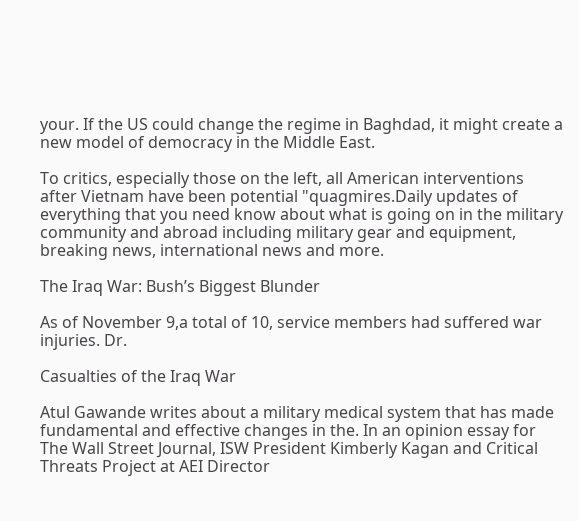your. If the US could change the regime in Baghdad, it might create a new model of democracy in the Middle East.

To critics, especially those on the left, all American interventions after Vietnam have been potential "quagmires.Daily updates of everything that you need know about what is going on in the military community and abroad including military gear and equipment, breaking news, international news and more.

The Iraq War: Bush’s Biggest Blunder

As of November 9,a total of 10, service members had suffered war injuries. Dr.

Casualties of the Iraq War

Atul Gawande writes about a military medical system that has made fundamental and effective changes in the. In an opinion essay for The Wall Street Journal, ISW President Kimberly Kagan and Critical Threats Project at AEI Director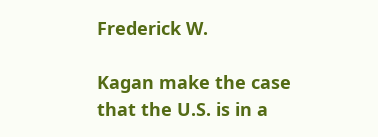Frederick W.

Kagan make the case that the U.S. is in a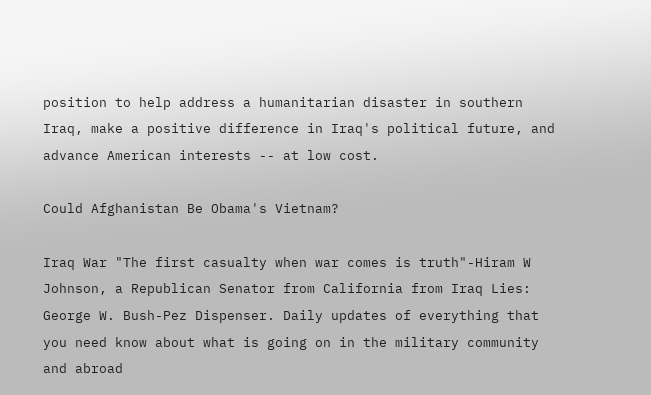position to help address a humanitarian disaster in southern Iraq, make a positive difference in Iraq's political future, and advance American interests -- at low cost.

Could Afghanistan Be Obama's Vietnam?

Iraq War "The first casualty when war comes is truth"-Hiram W Johnson, a Republican Senator from California from Iraq Lies: George W. Bush-Pez Dispenser. Daily updates of everything that you need know about what is going on in the military community and abroad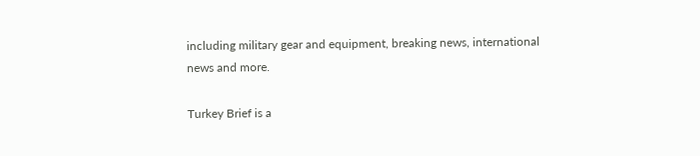including military gear and equipment, breaking news, international news and more.

Turkey Brief is a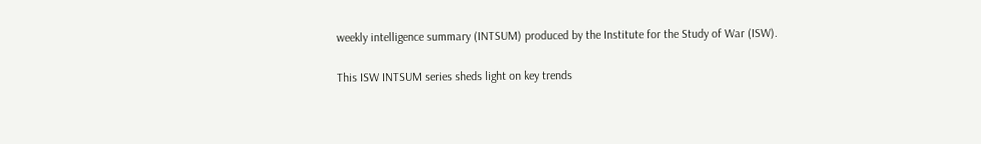weekly intelligence summary (INTSUM) produced by the Institute for the Study of War (ISW).

This ISW INTSUM series sheds light on key trends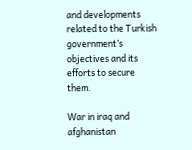and developments related to the Turkish government’s objectives and its efforts to secure them.

War in iraq and afghanistan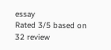essay
Rated 3/5 based on 32 review